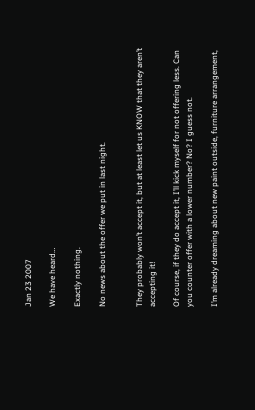Jan 23 2007

We have heard…

Exactly nothing.

No news about the offer we put in last night.


They probably won’t accept it, but at least let us KNOW that they aren’t accepting it!

Of course, if they do accept it, I’ll kick myself for not offering less. Can you counter offer with a lower number? No? I guess not.

I’m already dreaming about new paint outside, furniture arrangement,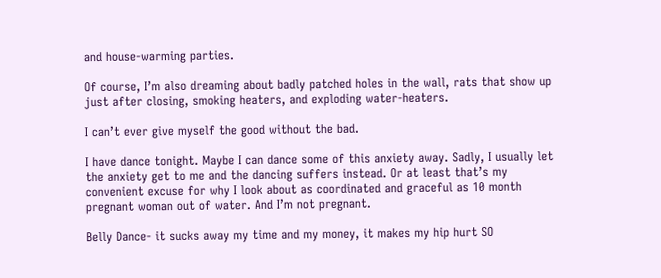and house-warming parties.

Of course, I’m also dreaming about badly patched holes in the wall, rats that show up just after closing, smoking heaters, and exploding water-heaters.

I can’t ever give myself the good without the bad.

I have dance tonight. Maybe I can dance some of this anxiety away. Sadly, I usually let the anxiety get to me and the dancing suffers instead. Or at least that’s my convenient excuse for why I look about as coordinated and graceful as 10 month pregnant woman out of water. And I’m not pregnant.

Belly Dance- it sucks away my time and my money, it makes my hip hurt SO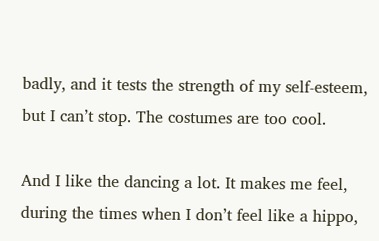badly, and it tests the strength of my self-esteem, but I can’t stop. The costumes are too cool.

And I like the dancing a lot. It makes me feel, during the times when I don’t feel like a hippo,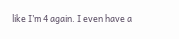like I’m 4 again. I even have a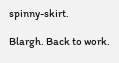spinny-skirt.

Blargh. Back to work.